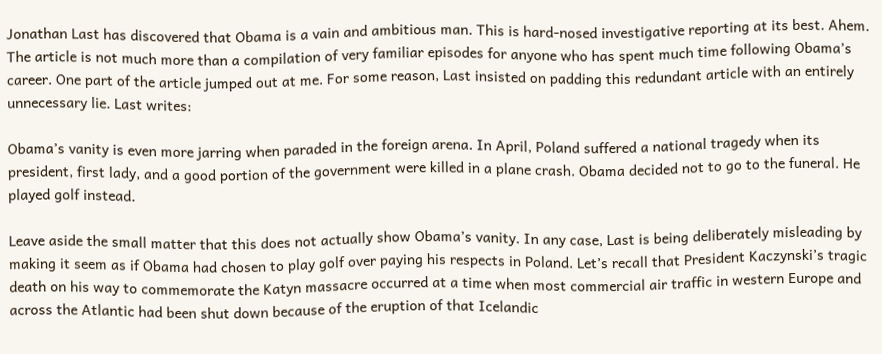Jonathan Last has discovered that Obama is a vain and ambitious man. This is hard-nosed investigative reporting at its best. Ahem. The article is not much more than a compilation of very familiar episodes for anyone who has spent much time following Obama’s career. One part of the article jumped out at me. For some reason, Last insisted on padding this redundant article with an entirely unnecessary lie. Last writes:

Obama’s vanity is even more jarring when paraded in the foreign arena. In April, Poland suffered a national tragedy when its president, first lady, and a good portion of the government were killed in a plane crash. Obama decided not to go to the funeral. He played golf instead.

Leave aside the small matter that this does not actually show Obama’s vanity. In any case, Last is being deliberately misleading by making it seem as if Obama had chosen to play golf over paying his respects in Poland. Let’s recall that President Kaczynski’s tragic death on his way to commemorate the Katyn massacre occurred at a time when most commercial air traffic in western Europe and across the Atlantic had been shut down because of the eruption of that Icelandic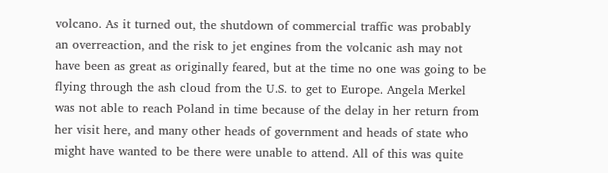volcano. As it turned out, the shutdown of commercial traffic was probably an overreaction, and the risk to jet engines from the volcanic ash may not have been as great as originally feared, but at the time no one was going to be flying through the ash cloud from the U.S. to get to Europe. Angela Merkel was not able to reach Poland in time because of the delay in her return from her visit here, and many other heads of government and heads of state who might have wanted to be there were unable to attend. All of this was quite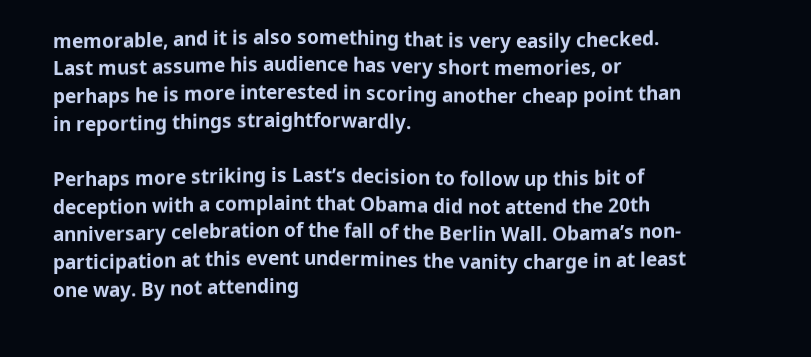memorable, and it is also something that is very easily checked. Last must assume his audience has very short memories, or perhaps he is more interested in scoring another cheap point than in reporting things straightforwardly.

Perhaps more striking is Last’s decision to follow up this bit of deception with a complaint that Obama did not attend the 20th anniversary celebration of the fall of the Berlin Wall. Obama’s non-participation at this event undermines the vanity charge in at least one way. By not attending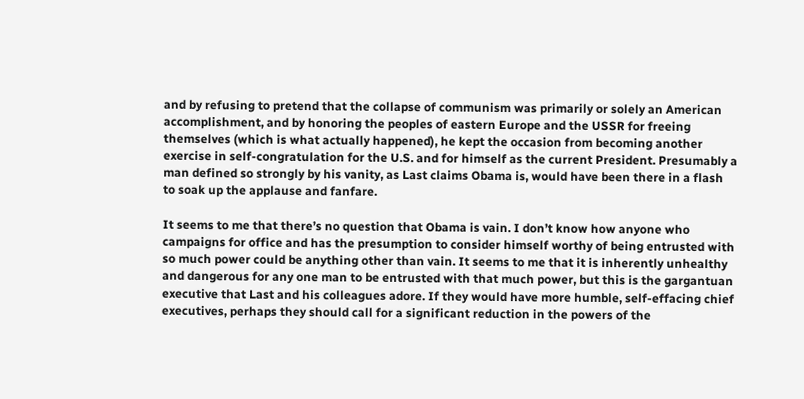and by refusing to pretend that the collapse of communism was primarily or solely an American accomplishment, and by honoring the peoples of eastern Europe and the USSR for freeing themselves (which is what actually happened), he kept the occasion from becoming another exercise in self-congratulation for the U.S. and for himself as the current President. Presumably a man defined so strongly by his vanity, as Last claims Obama is, would have been there in a flash to soak up the applause and fanfare.

It seems to me that there’s no question that Obama is vain. I don’t know how anyone who campaigns for office and has the presumption to consider himself worthy of being entrusted with so much power could be anything other than vain. It seems to me that it is inherently unhealthy and dangerous for any one man to be entrusted with that much power, but this is the gargantuan executive that Last and his colleagues adore. If they would have more humble, self-effacing chief executives, perhaps they should call for a significant reduction in the powers of the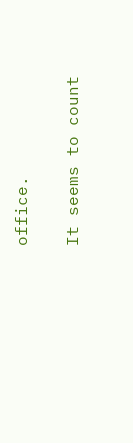office.

It seems to count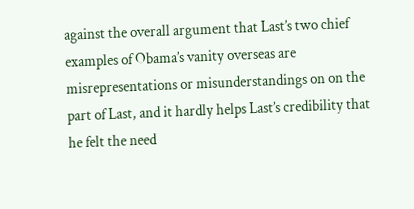against the overall argument that Last’s two chief examples of Obama’s vanity overseas are misrepresentations or misunderstandings on on the part of Last, and it hardly helps Last’s credibility that he felt the need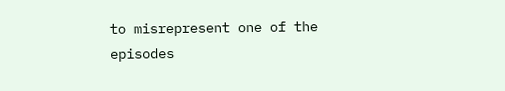to misrepresent one of the episodes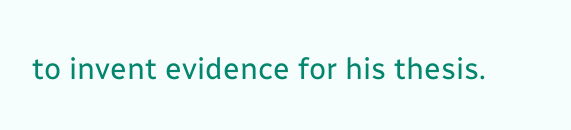to invent evidence for his thesis.